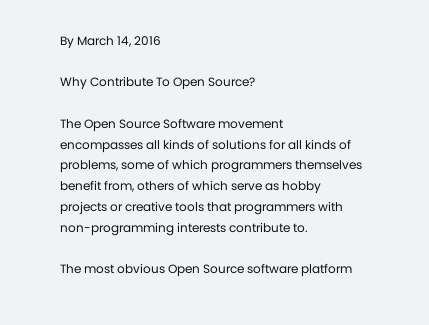By March 14, 2016

Why Contribute To Open Source?

The Open Source Software movement encompasses all kinds of solutions for all kinds of problems, some of which programmers themselves benefit from, others of which serve as hobby projects or creative tools that programmers with non-programming interests contribute to.

The most obvious Open Source software platform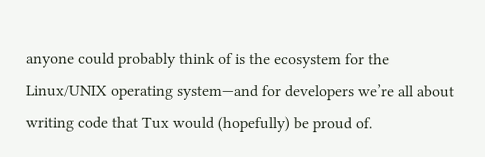anyone could probably think of is the ecosystem for the Linux/UNIX operating system—and for developers we’re all about writing code that Tux would (hopefully) be proud of.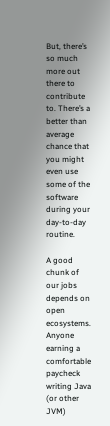But, there’s so much more out there to contribute to. There’s a better than average chance that you might even use some of the software during your day-to-day routine.

A good chunk of our jobs depends on open ecosystems. Anyone earning a comfortable paycheck writing Java (or other JVM)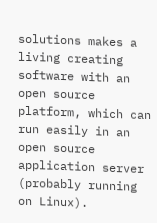solutions makes a living creating software with an open source platform, which can run easily in an open source application server (probably running on Linux).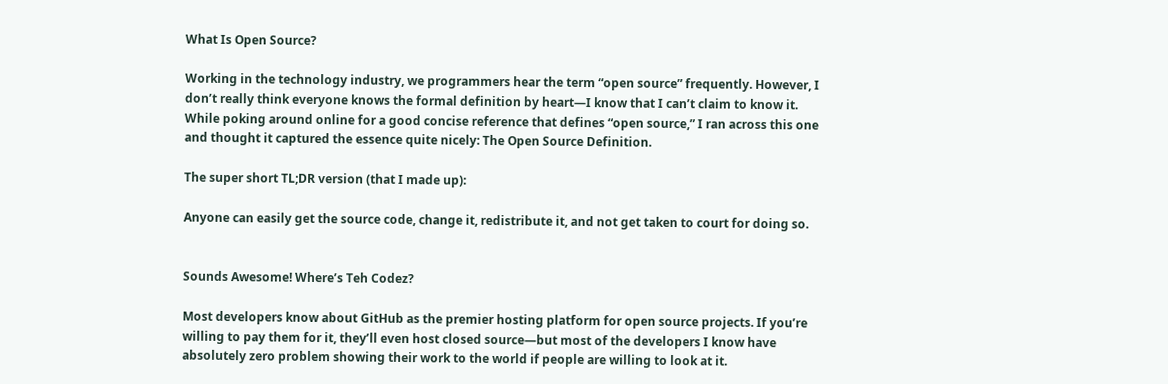What Is Open Source?

Working in the technology industry, we programmers hear the term “open source” frequently. However, I don’t really think everyone knows the formal definition by heart—I know that I can’t claim to know it. While poking around online for a good concise reference that defines “open source,” I ran across this one and thought it captured the essence quite nicely: The Open Source Definition.

The super short TL;DR version (that I made up):

Anyone can easily get the source code, change it, redistribute it, and not get taken to court for doing so.


Sounds Awesome! Where’s Teh Codez?

Most developers know about GitHub as the premier hosting platform for open source projects. If you’re willing to pay them for it, they’ll even host closed source—but most of the developers I know have absolutely zero problem showing their work to the world if people are willing to look at it.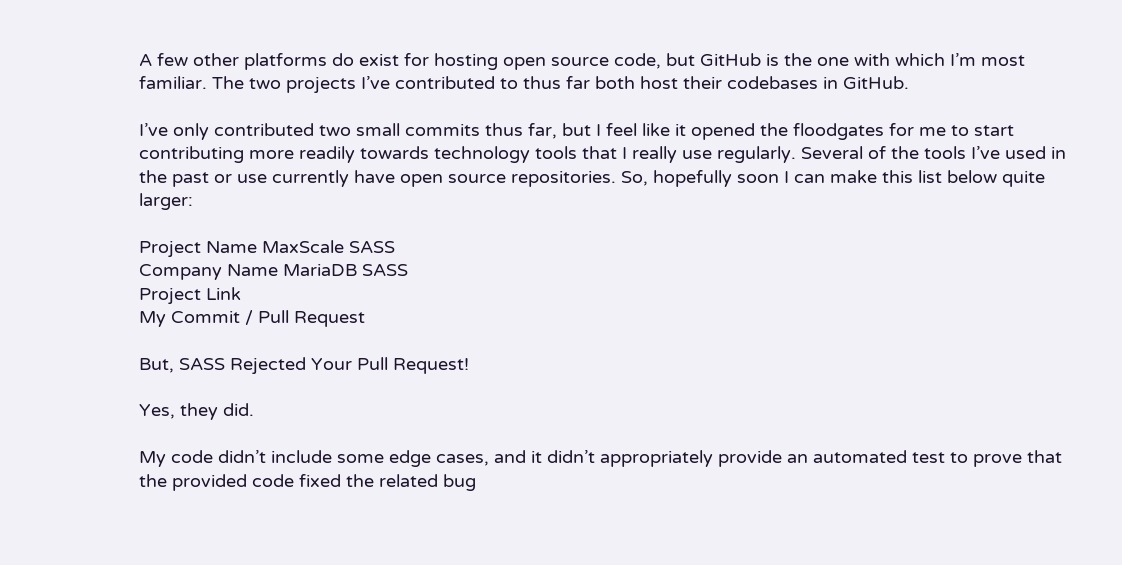A few other platforms do exist for hosting open source code, but GitHub is the one with which I’m most familiar. The two projects I’ve contributed to thus far both host their codebases in GitHub.

I’ve only contributed two small commits thus far, but I feel like it opened the floodgates for me to start contributing more readily towards technology tools that I really use regularly. Several of the tools I’ve used in the past or use currently have open source repositories. So, hopefully soon I can make this list below quite larger:

Project Name MaxScale SASS
Company Name MariaDB SASS
Project Link
My Commit / Pull Request

But, SASS Rejected Your Pull Request!

Yes, they did.

My code didn’t include some edge cases, and it didn’t appropriately provide an automated test to prove that the provided code fixed the related bug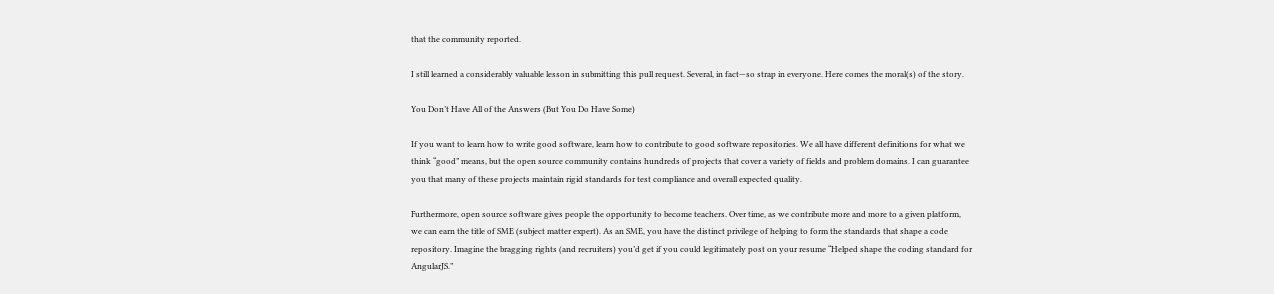that the community reported.

I still learned a considerably valuable lesson in submitting this pull request. Several, in fact—so strap in everyone. Here comes the moral(s) of the story.

You Don’t Have All of the Answers (But You Do Have Some)

If you want to learn how to write good software, learn how to contribute to good software repositories. We all have different definitions for what we think “good” means, but the open source community contains hundreds of projects that cover a variety of fields and problem domains. I can guarantee you that many of these projects maintain rigid standards for test compliance and overall expected quality.

Furthermore, open source software gives people the opportunity to become teachers. Over time, as we contribute more and more to a given platform, we can earn the title of SME (subject matter expert). As an SME, you have the distinct privilege of helping to form the standards that shape a code repository. Imagine the bragging rights (and recruiters) you’d get if you could legitimately post on your resume “Helped shape the coding standard for AngularJS.”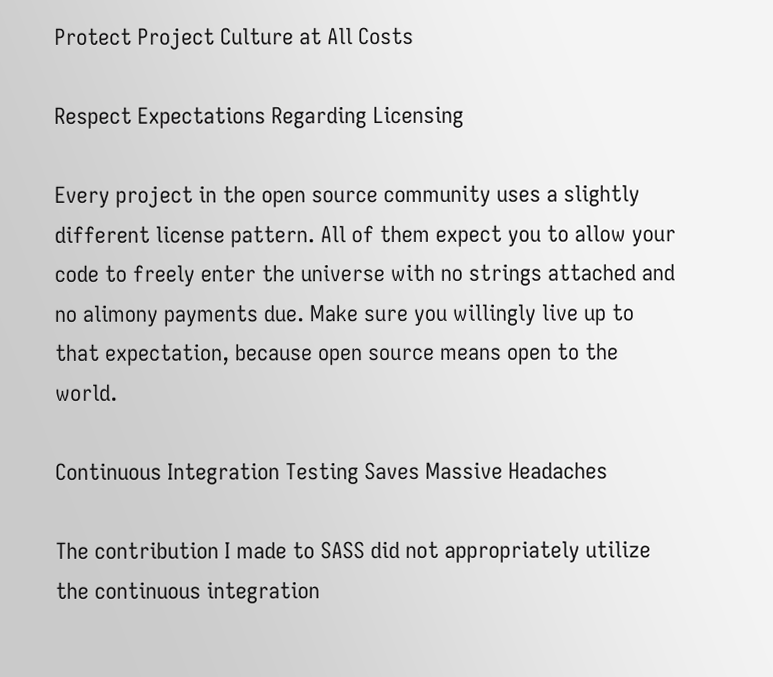Protect Project Culture at All Costs

Respect Expectations Regarding Licensing

Every project in the open source community uses a slightly different license pattern. All of them expect you to allow your code to freely enter the universe with no strings attached and no alimony payments due. Make sure you willingly live up to that expectation, because open source means open to the world.

Continuous Integration Testing Saves Massive Headaches

The contribution I made to SASS did not appropriately utilize the continuous integration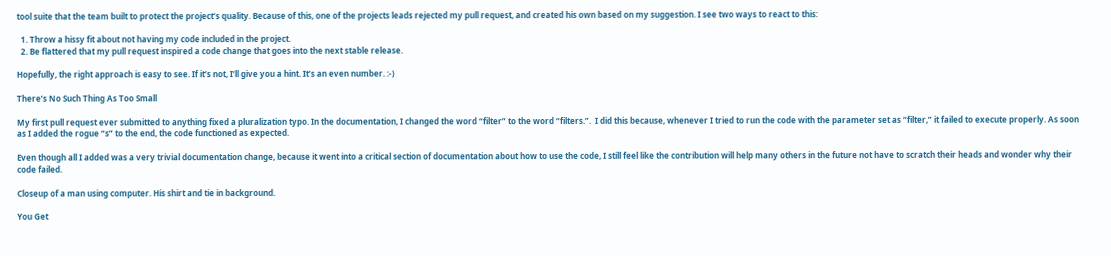tool suite that the team built to protect the project’s quality. Because of this, one of the projects leads rejected my pull request, and created his own based on my suggestion. I see two ways to react to this:

  1. Throw a hissy fit about not having my code included in the project.
  2. Be flattered that my pull request inspired a code change that goes into the next stable release.

Hopefully, the right approach is easy to see. If it’s not, I’ll give you a hint. It’s an even number. :-)

There’s No Such Thing As Too Small

My first pull request ever submitted to anything fixed a pluralization typo. In the documentation, I changed the word “filter” to the word “filters.”.  I did this because, whenever I tried to run the code with the parameter set as “filter,” it failed to execute properly. As soon as I added the rogue “s” to the end, the code functioned as expected.

Even though all I added was a very trivial documentation change, because it went into a critical section of documentation about how to use the code, I still feel like the contribution will help many others in the future not have to scratch their heads and wonder why their code failed.

Closeup of a man using computer. His shirt and tie in background.

You Get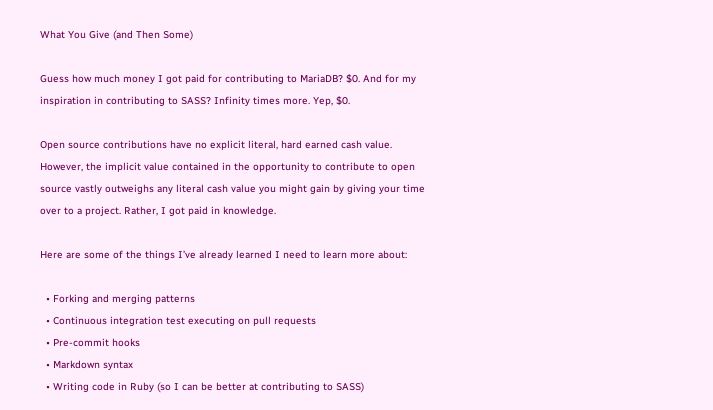What You Give (and Then Some)

Guess how much money I got paid for contributing to MariaDB? $0. And for my inspiration in contributing to SASS? Infinity times more. Yep, $0.

Open source contributions have no explicit literal, hard earned cash value. However, the implicit value contained in the opportunity to contribute to open source vastly outweighs any literal cash value you might gain by giving your time over to a project. Rather, I got paid in knowledge.

Here are some of the things I’ve already learned I need to learn more about:

  • Forking and merging patterns
  • Continuous integration test executing on pull requests
  • Pre-commit hooks
  • Markdown syntax
  • Writing code in Ruby (so I can be better at contributing to SASS)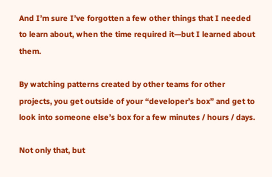And I’m sure I’ve forgotten a few other things that I needed to learn about, when the time required it—but I learned about them.

By watching patterns created by other teams for other projects, you get outside of your “developer’s box” and get to look into someone else’s box for a few minutes / hours / days.

Not only that, but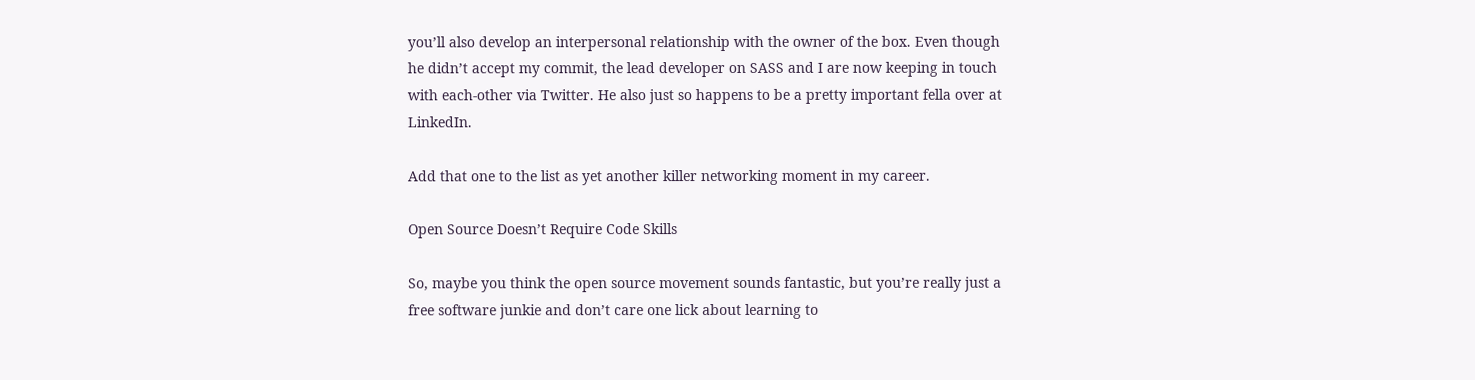you’ll also develop an interpersonal relationship with the owner of the box. Even though he didn’t accept my commit, the lead developer on SASS and I are now keeping in touch with each-other via Twitter. He also just so happens to be a pretty important fella over at LinkedIn.

Add that one to the list as yet another killer networking moment in my career.

Open Source Doesn’t Require Code Skills

So, maybe you think the open source movement sounds fantastic, but you’re really just a free software junkie and don’t care one lick about learning to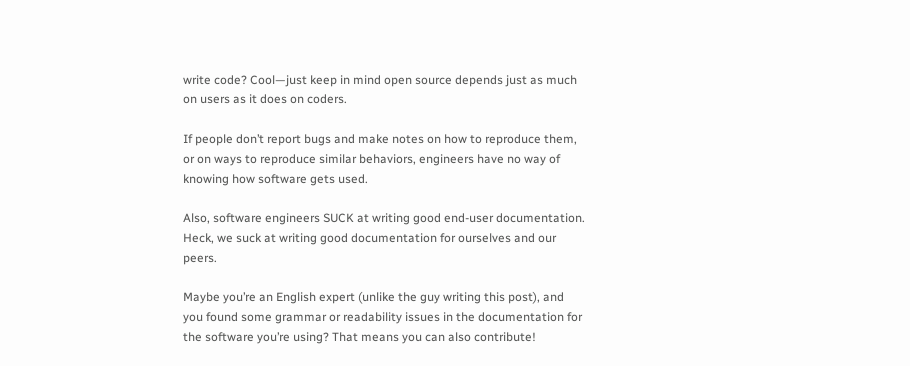write code? Cool—just keep in mind open source depends just as much on users as it does on coders.

If people don’t report bugs and make notes on how to reproduce them, or on ways to reproduce similar behaviors, engineers have no way of knowing how software gets used.

Also, software engineers SUCK at writing good end-user documentation. Heck, we suck at writing good documentation for ourselves and our peers.

Maybe you’re an English expert (unlike the guy writing this post), and you found some grammar or readability issues in the documentation for the software you’re using? That means you can also contribute!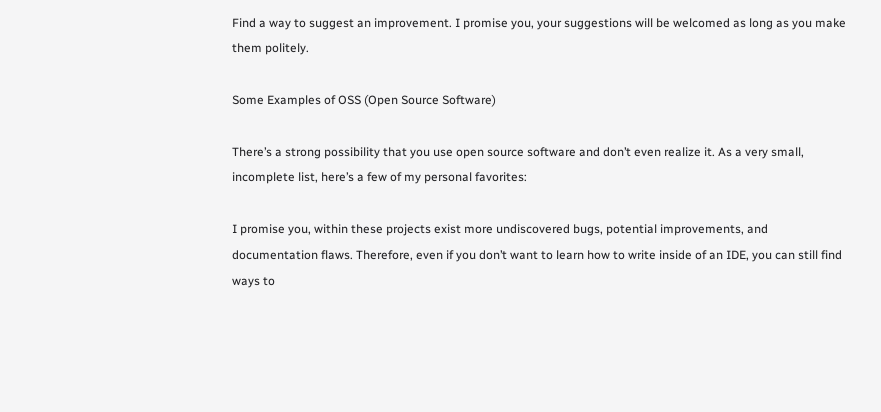Find a way to suggest an improvement. I promise you, your suggestions will be welcomed as long as you make them politely.

Some Examples of OSS (Open Source Software)

There’s a strong possibility that you use open source software and don’t even realize it. As a very small, incomplete list, here’s a few of my personal favorites:

I promise you, within these projects exist more undiscovered bugs, potential improvements, and documentation flaws. Therefore, even if you don’t want to learn how to write inside of an IDE, you can still find ways to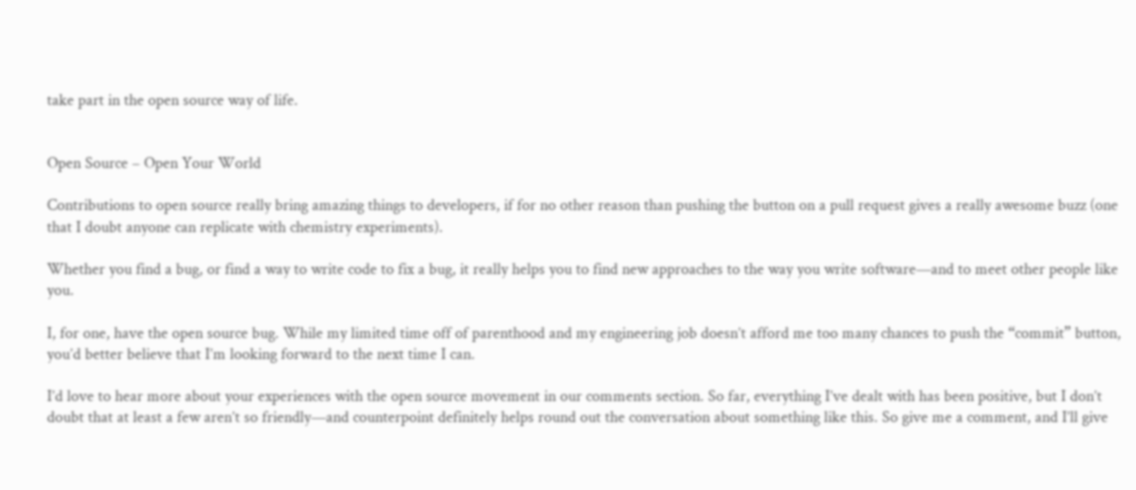take part in the open source way of life.


Open Source – Open Your World

Contributions to open source really bring amazing things to developers, if for no other reason than pushing the button on a pull request gives a really awesome buzz (one that I doubt anyone can replicate with chemistry experiments).

Whether you find a bug, or find a way to write code to fix a bug, it really helps you to find new approaches to the way you write software—and to meet other people like you.

I, for one, have the open source bug. While my limited time off of parenthood and my engineering job doesn’t afford me too many chances to push the “commit” button, you’d better believe that I’m looking forward to the next time I can.

I’d love to hear more about your experiences with the open source movement in our comments section. So far, everything I’ve dealt with has been positive, but I don’t doubt that at least a few aren’t so friendly—and counterpoint definitely helps round out the conversation about something like this. So give me a comment, and I’ll give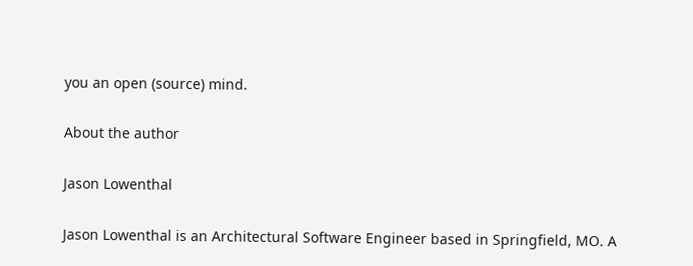you an open (source) mind.

About the author

Jason Lowenthal

Jason Lowenthal is an Architectural Software Engineer based in Springfield, MO. A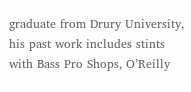graduate from Drury University, his past work includes stints with Bass Pro Shops, O’Reilly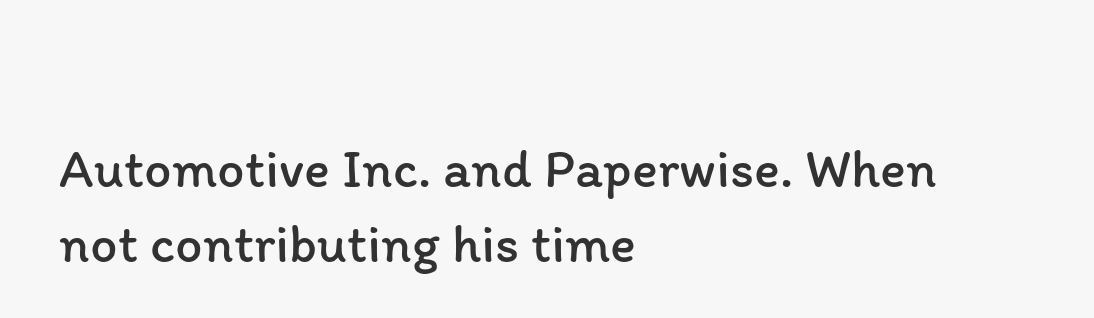Automotive Inc. and Paperwise. When not contributing his time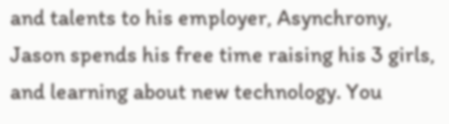and talents to his employer, Asynchrony, Jason spends his free time raising his 3 girls, and learning about new technology. You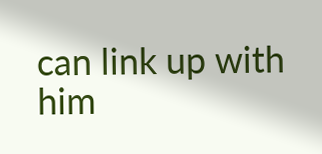can link up with him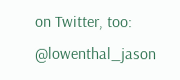on Twitter, too: @lowenthal_jason